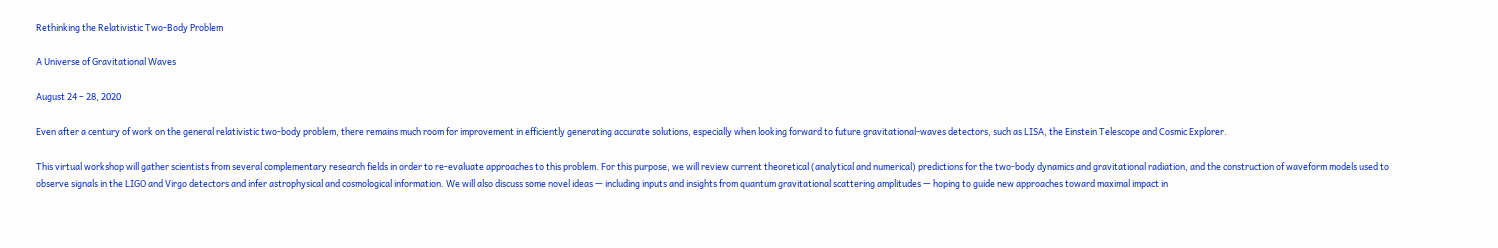Rethinking the Relativistic Two-Body Problem

A Universe of Gravitational Waves

August 24 – 28, 2020

Even after a century of work on the general relativistic two-body problem, there remains much room for improvement in efficiently generating accurate solutions, especially when looking forward to future gravitational-waves detectors, such as LISA, the Einstein Telescope and Cosmic Explorer.

This virtual workshop will gather scientists from several complementary research fields in order to re-evaluate approaches to this problem. For this purpose, we will review current theoretical (analytical and numerical) predictions for the two-body dynamics and gravitational radiation, and the construction of waveform models used to observe signals in the LIGO and Virgo detectors and infer astrophysical and cosmological information. We will also discuss some novel ideas — including inputs and insights from quantum gravitational scattering amplitudes — hoping to guide new approaches toward maximal impact in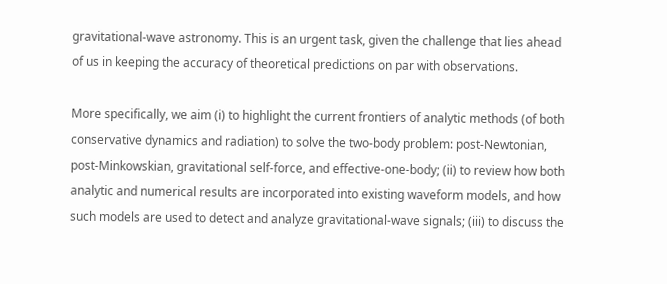gravitational-wave astronomy. This is an urgent task, given the challenge that lies ahead of us in keeping the accuracy of theoretical predictions on par with observations.

More specifically, we aim (i) to highlight the current frontiers of analytic methods (of both conservative dynamics and radiation) to solve the two-body problem: post-Newtonian, post-Minkowskian, gravitational self-force, and effective-one-body; (ii) to review how both analytic and numerical results are incorporated into existing waveform models, and how such models are used to detect and analyze gravitational-wave signals; (iii) to discuss the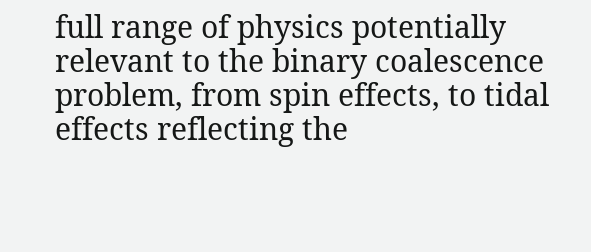full range of physics potentially relevant to the binary coalescence problem, from spin effects, to tidal effects reflecting the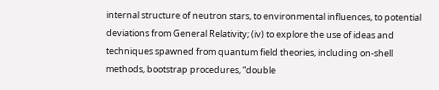internal structure of neutron stars, to environmental influences, to potential deviations from General Relativity; (iv) to explore the use of ideas and techniques spawned from quantum field theories, including on-shell methods, bootstrap procedures, “double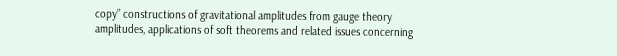copy” constructions of gravitational amplitudes from gauge theory amplitudes, applications of soft theorems and related issues concerning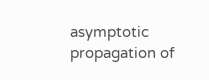asymptotic propagation of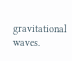gravitational waves.